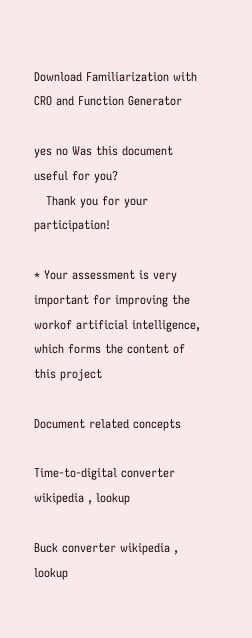Download Familiarization with CRO and Function Generator

yes no Was this document useful for you?
   Thank you for your participation!

* Your assessment is very important for improving the workof artificial intelligence, which forms the content of this project

Document related concepts

Time-to-digital converter wikipedia , lookup

Buck converter wikipedia , lookup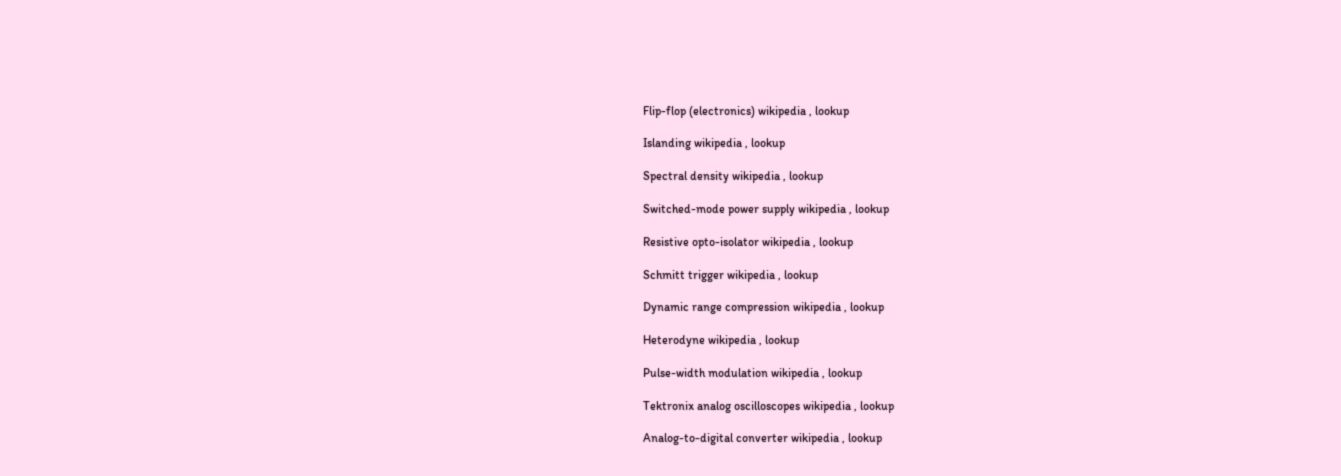Flip-flop (electronics) wikipedia , lookup

Islanding wikipedia , lookup

Spectral density wikipedia , lookup

Switched-mode power supply wikipedia , lookup

Resistive opto-isolator wikipedia , lookup

Schmitt trigger wikipedia , lookup

Dynamic range compression wikipedia , lookup

Heterodyne wikipedia , lookup

Pulse-width modulation wikipedia , lookup

Tektronix analog oscilloscopes wikipedia , lookup

Analog-to-digital converter wikipedia , lookup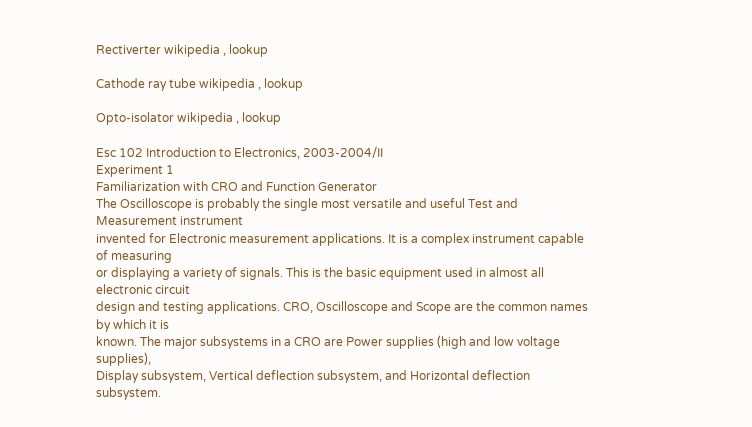Rectiverter wikipedia , lookup

Cathode ray tube wikipedia , lookup

Opto-isolator wikipedia , lookup

Esc 102 Introduction to Electronics, 2003-2004/II
Experiment 1
Familiarization with CRO and Function Generator
The Oscilloscope is probably the single most versatile and useful Test and Measurement instrument
invented for Electronic measurement applications. It is a complex instrument capable of measuring
or displaying a variety of signals. This is the basic equipment used in almost all electronic circuit
design and testing applications. CRO, Oscilloscope and Scope are the common names by which it is
known. The major subsystems in a CRO are Power supplies (high and low voltage supplies),
Display subsystem, Vertical deflection subsystem, and Horizontal deflection subsystem.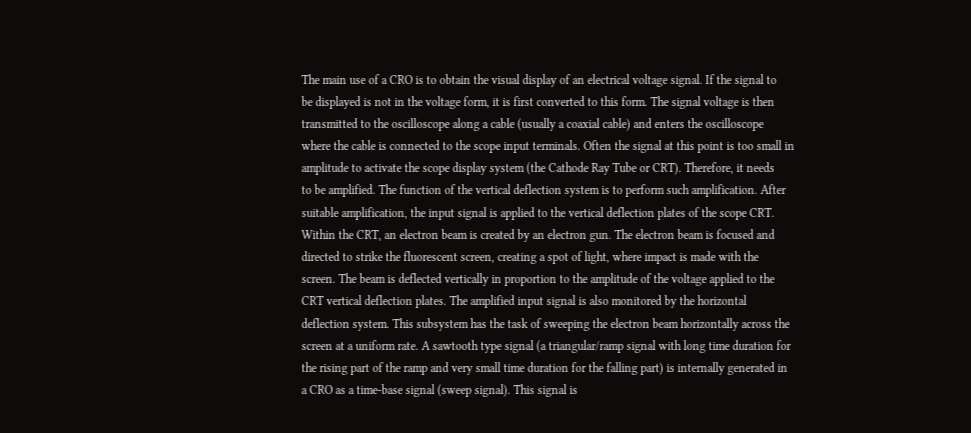The main use of a CRO is to obtain the visual display of an electrical voltage signal. If the signal to
be displayed is not in the voltage form, it is first converted to this form. The signal voltage is then
transmitted to the oscilloscope along a cable (usually a coaxial cable) and enters the oscilloscope
where the cable is connected to the scope input terminals. Often the signal at this point is too small in
amplitude to activate the scope display system (the Cathode Ray Tube or CRT). Therefore, it needs
to be amplified. The function of the vertical deflection system is to perform such amplification. After
suitable amplification, the input signal is applied to the vertical deflection plates of the scope CRT.
Within the CRT, an electron beam is created by an electron gun. The electron beam is focused and
directed to strike the fluorescent screen, creating a spot of light, where impact is made with the
screen. The beam is deflected vertically in proportion to the amplitude of the voltage applied to the
CRT vertical deflection plates. The amplified input signal is also monitored by the horizontal
deflection system. This subsystem has the task of sweeping the electron beam horizontally across the
screen at a uniform rate. A sawtooth type signal (a triangular/ramp signal with long time duration for
the rising part of the ramp and very small time duration for the falling part) is internally generated in
a CRO as a time-base signal (sweep signal). This signal is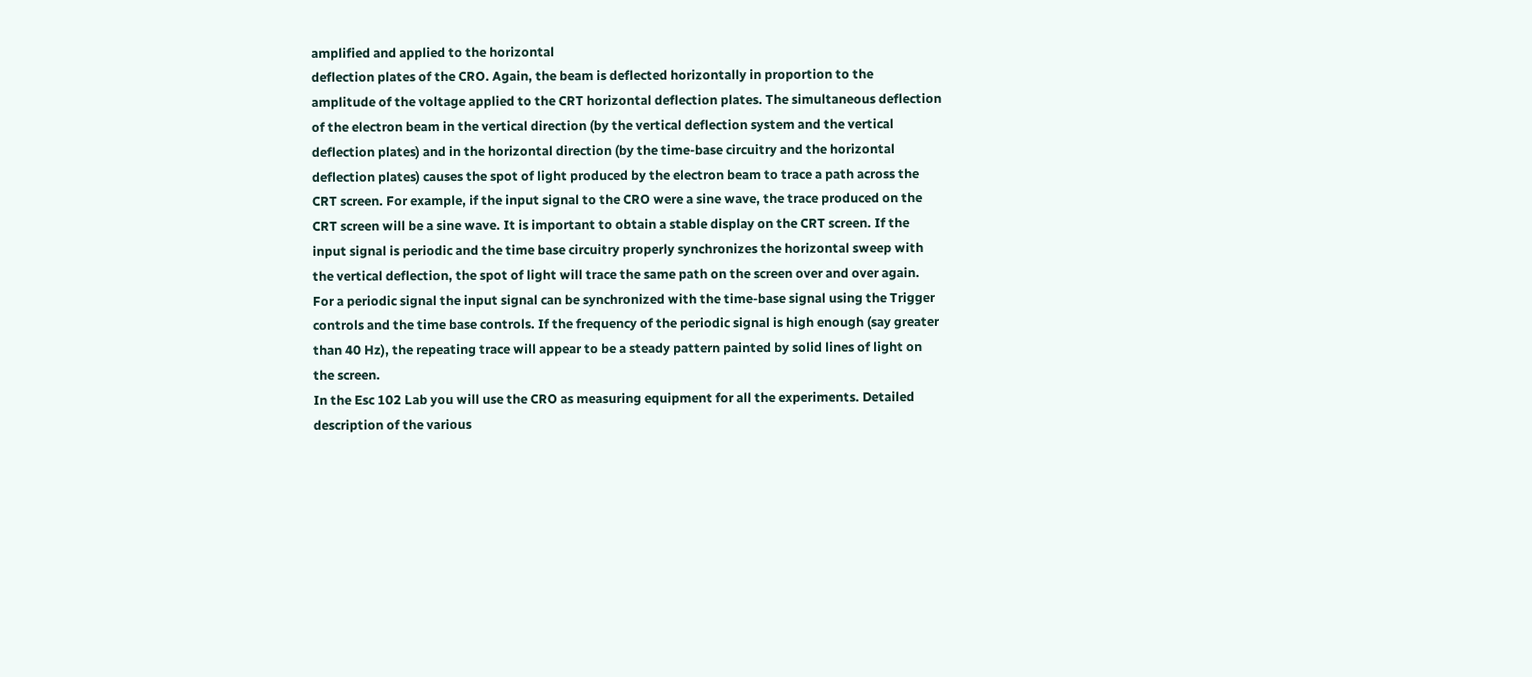amplified and applied to the horizontal
deflection plates of the CRO. Again, the beam is deflected horizontally in proportion to the
amplitude of the voltage applied to the CRT horizontal deflection plates. The simultaneous deflection
of the electron beam in the vertical direction (by the vertical deflection system and the vertical
deflection plates) and in the horizontal direction (by the time-base circuitry and the horizontal
deflection plates) causes the spot of light produced by the electron beam to trace a path across the
CRT screen. For example, if the input signal to the CRO were a sine wave, the trace produced on the
CRT screen will be a sine wave. It is important to obtain a stable display on the CRT screen. If the
input signal is periodic and the time base circuitry properly synchronizes the horizontal sweep with
the vertical deflection, the spot of light will trace the same path on the screen over and over again.
For a periodic signal the input signal can be synchronized with the time-base signal using the Trigger
controls and the time base controls. If the frequency of the periodic signal is high enough (say greater
than 40 Hz), the repeating trace will appear to be a steady pattern painted by solid lines of light on
the screen.
In the Esc 102 Lab you will use the CRO as measuring equipment for all the experiments. Detailed
description of the various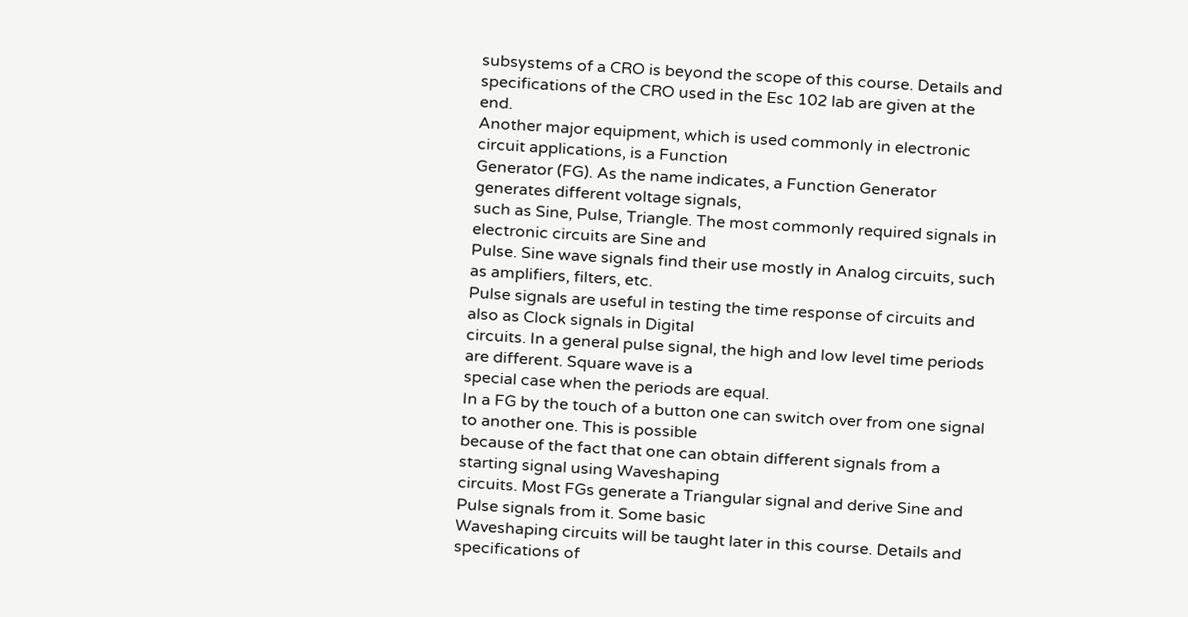subsystems of a CRO is beyond the scope of this course. Details and
specifications of the CRO used in the Esc 102 lab are given at the end.
Another major equipment, which is used commonly in electronic circuit applications, is a Function
Generator (FG). As the name indicates, a Function Generator generates different voltage signals,
such as Sine, Pulse, Triangle. The most commonly required signals in electronic circuits are Sine and
Pulse. Sine wave signals find their use mostly in Analog circuits, such as amplifiers, filters, etc.
Pulse signals are useful in testing the time response of circuits and also as Clock signals in Digital
circuits. In a general pulse signal, the high and low level time periods are different. Square wave is a
special case when the periods are equal.
In a FG by the touch of a button one can switch over from one signal to another one. This is possible
because of the fact that one can obtain different signals from a starting signal using Waveshaping
circuits. Most FGs generate a Triangular signal and derive Sine and Pulse signals from it. Some basic
Waveshaping circuits will be taught later in this course. Details and specifications of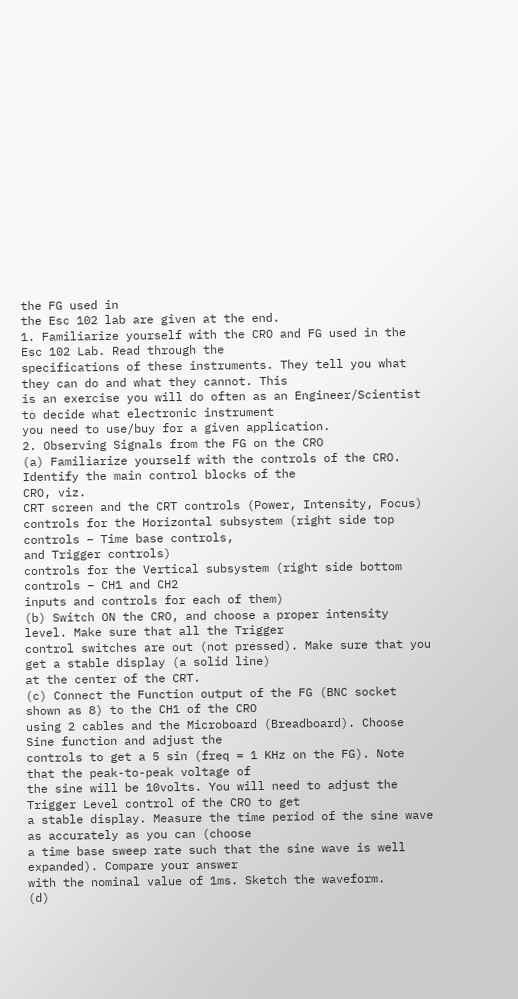the FG used in
the Esc 102 lab are given at the end.
1. Familiarize yourself with the CRO and FG used in the Esc 102 Lab. Read through the
specifications of these instruments. They tell you what they can do and what they cannot. This
is an exercise you will do often as an Engineer/Scientist to decide what electronic instrument
you need to use/buy for a given application.
2. Observing Signals from the FG on the CRO
(a) Familiarize yourself with the controls of the CRO. Identify the main control blocks of the
CRO, viz.
CRT screen and the CRT controls (Power, Intensity, Focus)
controls for the Horizontal subsystem (right side top controls – Time base controls,
and Trigger controls)
controls for the Vertical subsystem (right side bottom controls – CH1 and CH2
inputs and controls for each of them)
(b) Switch ON the CRO, and choose a proper intensity level. Make sure that all the Trigger
control switches are out (not pressed). Make sure that you get a stable display (a solid line)
at the center of the CRT.
(c) Connect the Function output of the FG (BNC socket shown as 8) to the CH1 of the CRO
using 2 cables and the Microboard (Breadboard). Choose Sine function and adjust the
controls to get a 5 sin (freq = 1 KHz on the FG). Note that the peak-to-peak voltage of
the sine will be 10volts. You will need to adjust the Trigger Level control of the CRO to get
a stable display. Measure the time period of the sine wave as accurately as you can (choose
a time base sweep rate such that the sine wave is well expanded). Compare your answer
with the nominal value of 1ms. Sketch the waveform.
(d)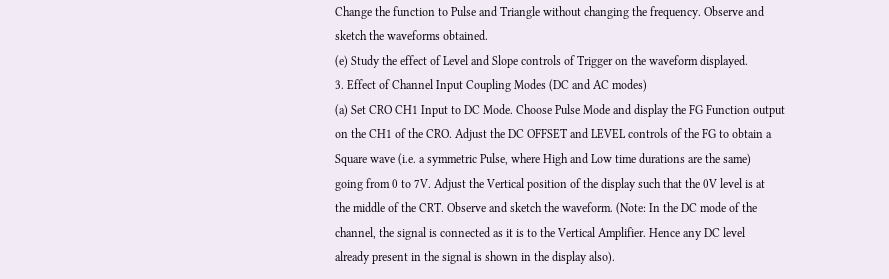Change the function to Pulse and Triangle without changing the frequency. Observe and
sketch the waveforms obtained.
(e) Study the effect of Level and Slope controls of Trigger on the waveform displayed.
3. Effect of Channel Input Coupling Modes (DC and AC modes)
(a) Set CRO CH1 Input to DC Mode. Choose Pulse Mode and display the FG Function output
on the CH1 of the CRO. Adjust the DC OFFSET and LEVEL controls of the FG to obtain a
Square wave (i.e. a symmetric Pulse, where High and Low time durations are the same)
going from 0 to 7V. Adjust the Vertical position of the display such that the 0V level is at
the middle of the CRT. Observe and sketch the waveform. (Note: In the DC mode of the
channel, the signal is connected as it is to the Vertical Amplifier. Hence any DC level
already present in the signal is shown in the display also).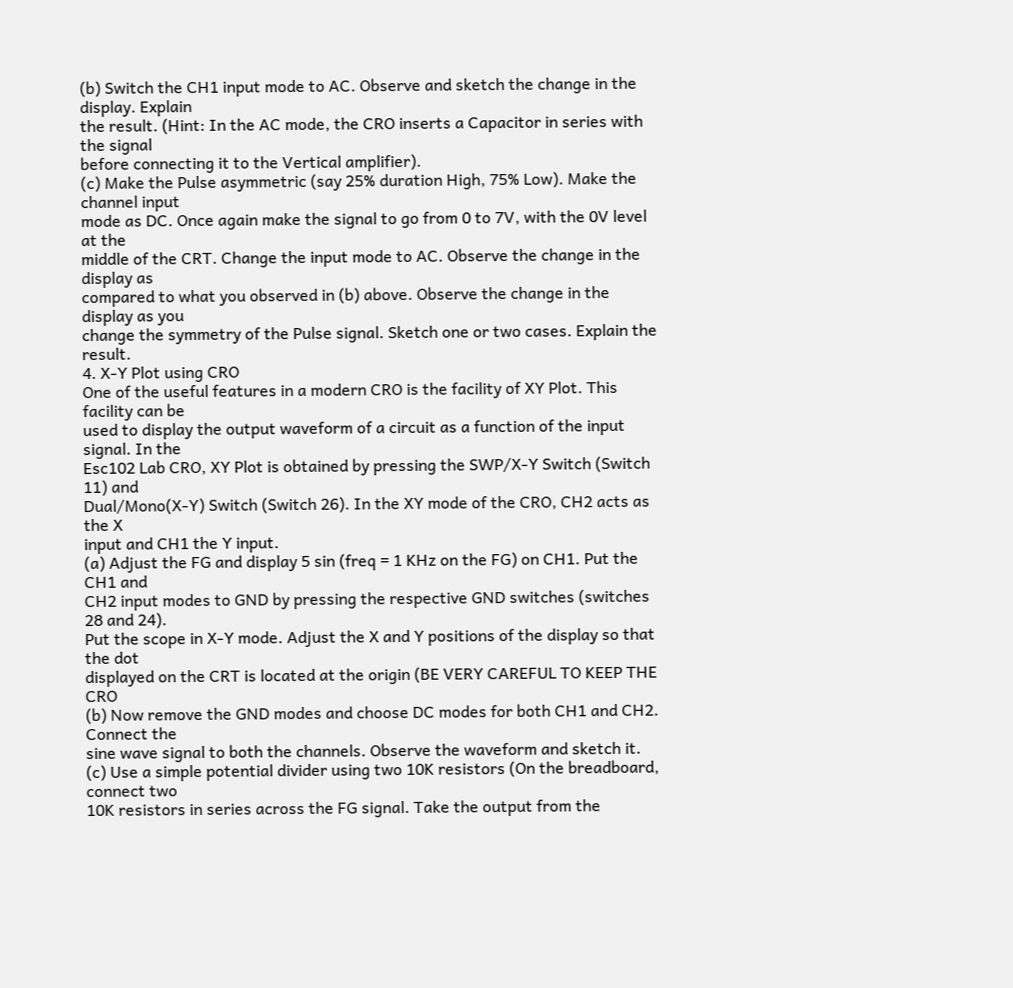(b) Switch the CH1 input mode to AC. Observe and sketch the change in the display. Explain
the result. (Hint: In the AC mode, the CRO inserts a Capacitor in series with the signal
before connecting it to the Vertical amplifier).
(c) Make the Pulse asymmetric (say 25% duration High, 75% Low). Make the channel input
mode as DC. Once again make the signal to go from 0 to 7V, with the 0V level at the
middle of the CRT. Change the input mode to AC. Observe the change in the display as
compared to what you observed in (b) above. Observe the change in the display as you
change the symmetry of the Pulse signal. Sketch one or two cases. Explain the result.
4. X-Y Plot using CRO
One of the useful features in a modern CRO is the facility of XY Plot. This facility can be
used to display the output waveform of a circuit as a function of the input signal. In the
Esc102 Lab CRO, XY Plot is obtained by pressing the SWP/X-Y Switch (Switch 11) and
Dual/Mono(X-Y) Switch (Switch 26). In the XY mode of the CRO, CH2 acts as the X
input and CH1 the Y input.
(a) Adjust the FG and display 5 sin (freq = 1 KHz on the FG) on CH1. Put the CH1 and
CH2 input modes to GND by pressing the respective GND switches (switches 28 and 24).
Put the scope in X-Y mode. Adjust the X and Y positions of the display so that the dot
displayed on the CRT is located at the origin (BE VERY CAREFUL TO KEEP THE CRO
(b) Now remove the GND modes and choose DC modes for both CH1 and CH2. Connect the
sine wave signal to both the channels. Observe the waveform and sketch it.
(c) Use a simple potential divider using two 10K resistors (On the breadboard, connect two
10K resistors in series across the FG signal. Take the output from the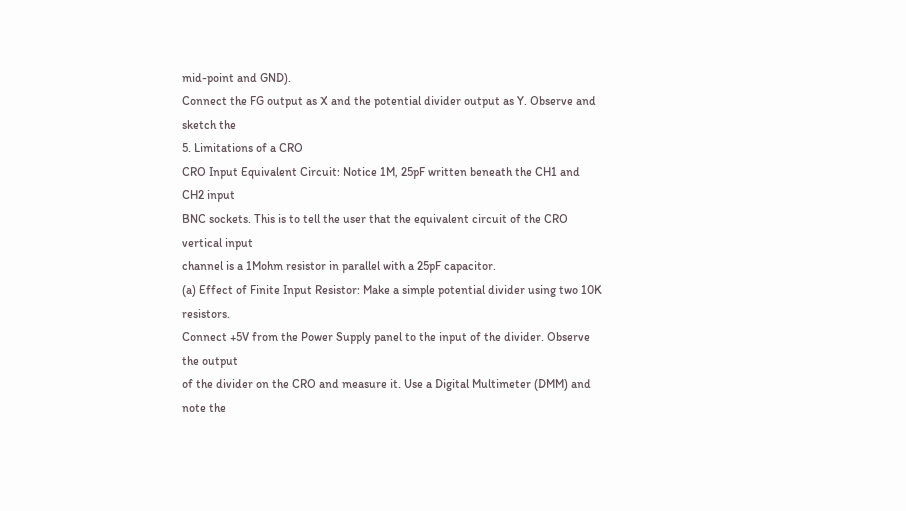mid-point and GND).
Connect the FG output as X and the potential divider output as Y. Observe and sketch the
5. Limitations of a CRO
CRO Input Equivalent Circuit: Notice 1M, 25pF written beneath the CH1 and CH2 input
BNC sockets. This is to tell the user that the equivalent circuit of the CRO vertical input
channel is a 1Mohm resistor in parallel with a 25pF capacitor.
(a) Effect of Finite Input Resistor: Make a simple potential divider using two 10K resistors.
Connect +5V from the Power Supply panel to the input of the divider. Observe the output
of the divider on the CRO and measure it. Use a Digital Multimeter (DMM) and note the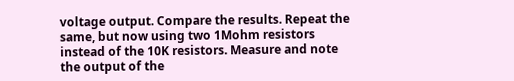voltage output. Compare the results. Repeat the same, but now using two 1Mohm resistors
instead of the 10K resistors. Measure and note the output of the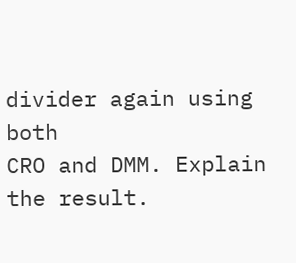divider again using both
CRO and DMM. Explain the result.